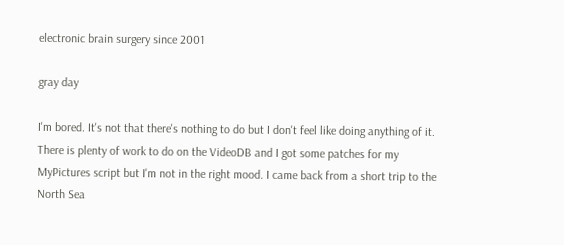electronic brain surgery since 2001

gray day

I'm bored. It's not that there's nothing to do but I don't feel like doing anything of it. There is plenty of work to do on the VideoDB and I got some patches for my MyPictures script but I'm not in the right mood. I came back from a short trip to the North Sea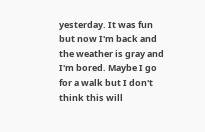yesterday. It was fun but now I'm back and the weather is gray and I'm bored. Maybe I go for a walk but I don't think this will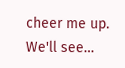cheer me up. We'll see…